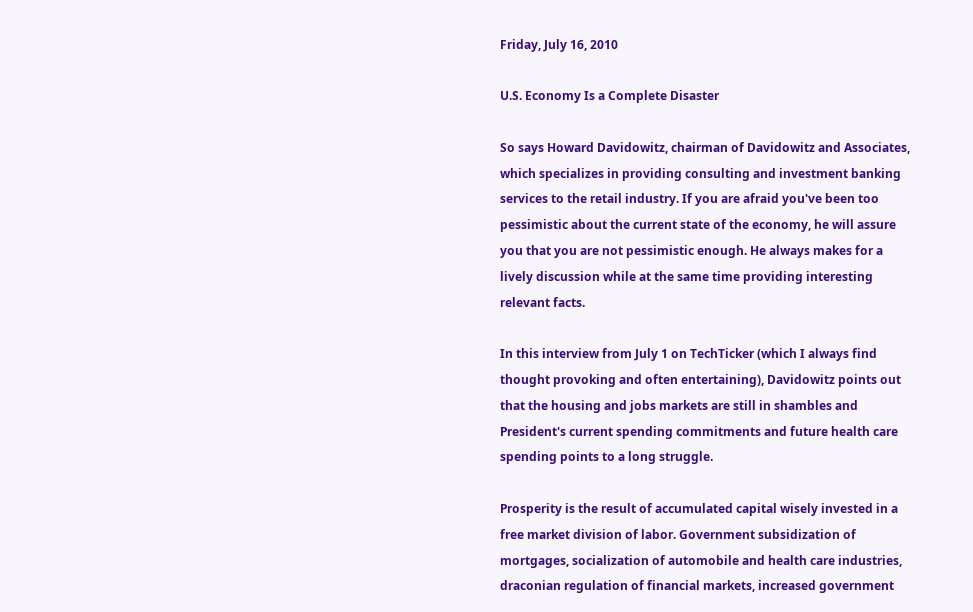Friday, July 16, 2010

U.S. Economy Is a Complete Disaster

So says Howard Davidowitz, chairman of Davidowitz and Associates, which specializes in providing consulting and investment banking services to the retail industry. If you are afraid you've been too pessimistic about the current state of the economy, he will assure you that you are not pessimistic enough. He always makes for a lively discussion while at the same time providing interesting relevant facts.

In this interview from July 1 on TechTicker (which I always find thought provoking and often entertaining), Davidowitz points out that the housing and jobs markets are still in shambles and President's current spending commitments and future health care spending points to a long struggle.

Prosperity is the result of accumulated capital wisely invested in a free market division of labor. Government subsidization of mortgages, socialization of automobile and health care industries, draconian regulation of financial markets, increased government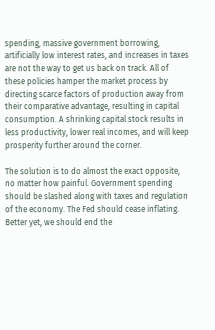spending, massive government borrowing, artificially low interest rates, and increases in taxes are not the way to get us back on track. All of these policies hamper the market process by directing scarce factors of production away from their comparative advantage, resulting in capital consumption. A shrinking capital stock results in less productivity, lower real incomes, and will keep prosperity further around the corner.

The solution is to do almost the exact opposite, no matter how painful. Government spending should be slashed along with taxes and regulation of the economy. The Fed should cease inflating. Better yet, we should end the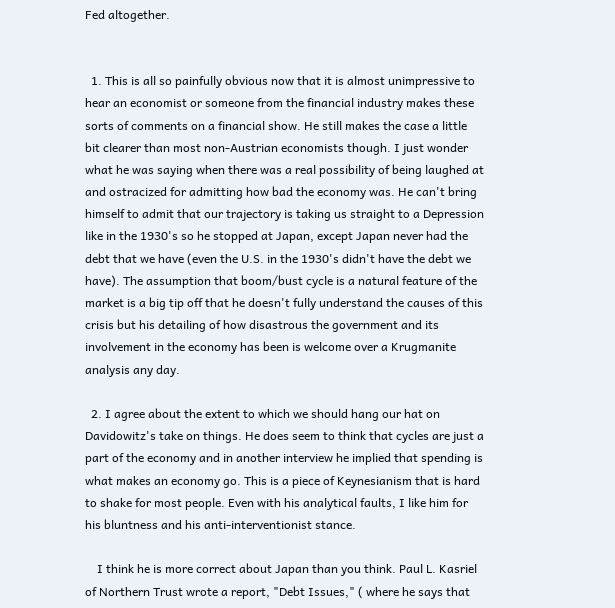Fed altogether.


  1. This is all so painfully obvious now that it is almost unimpressive to hear an economist or someone from the financial industry makes these sorts of comments on a financial show. He still makes the case a little bit clearer than most non-Austrian economists though. I just wonder what he was saying when there was a real possibility of being laughed at and ostracized for admitting how bad the economy was. He can't bring himself to admit that our trajectory is taking us straight to a Depression like in the 1930's so he stopped at Japan, except Japan never had the debt that we have (even the U.S. in the 1930's didn't have the debt we have). The assumption that boom/bust cycle is a natural feature of the market is a big tip off that he doesn't fully understand the causes of this crisis but his detailing of how disastrous the government and its involvement in the economy has been is welcome over a Krugmanite analysis any day.

  2. I agree about the extent to which we should hang our hat on Davidowitz's take on things. He does seem to think that cycles are just a part of the economy and in another interview he implied that spending is what makes an economy go. This is a piece of Keynesianism that is hard to shake for most people. Even with his analytical faults, I like him for his bluntness and his anti-interventionist stance.

    I think he is more correct about Japan than you think. Paul L. Kasriel of Northern Trust wrote a report, "Debt Issues," ( where he says that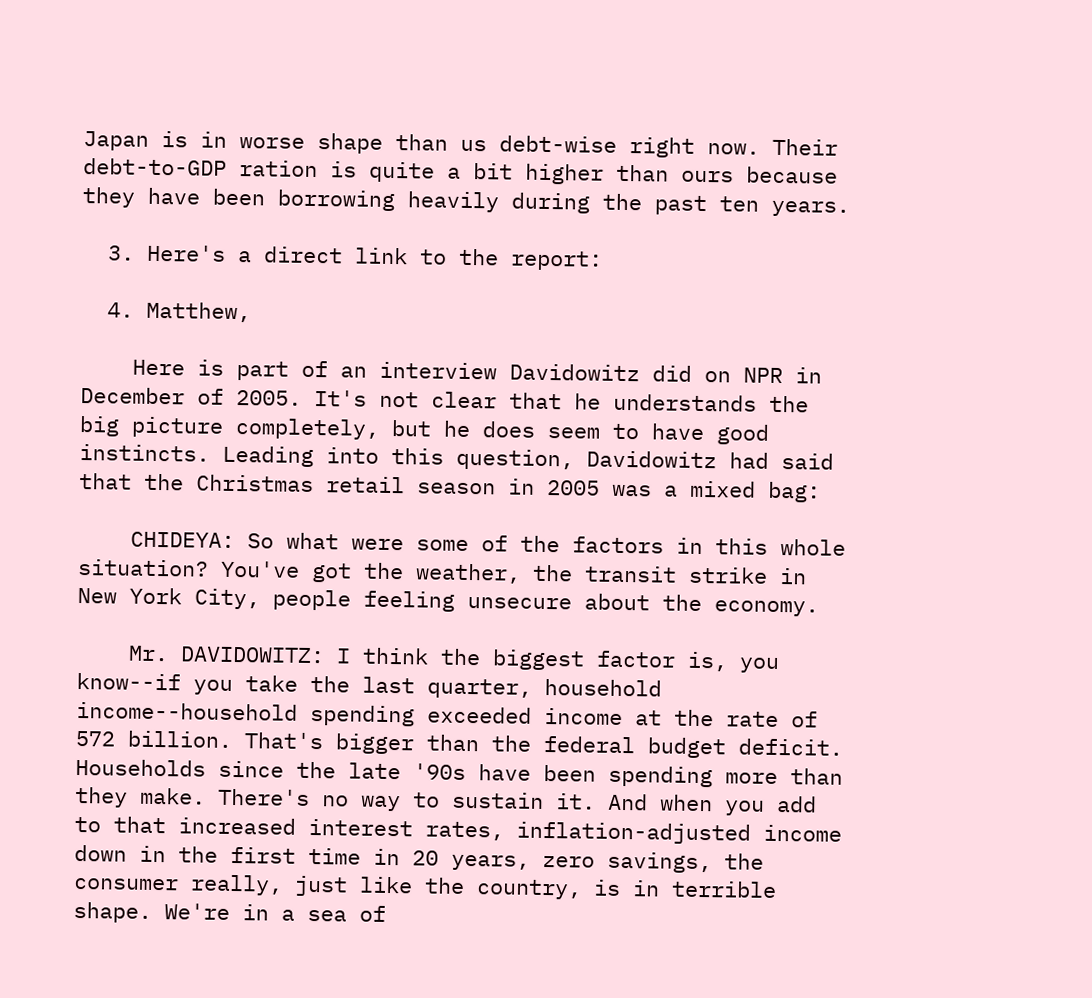Japan is in worse shape than us debt-wise right now. Their debt-to-GDP ration is quite a bit higher than ours because they have been borrowing heavily during the past ten years.

  3. Here's a direct link to the report:

  4. Matthew,

    Here is part of an interview Davidowitz did on NPR in December of 2005. It's not clear that he understands the big picture completely, but he does seem to have good instincts. Leading into this question, Davidowitz had said that the Christmas retail season in 2005 was a mixed bag:

    CHIDEYA: So what were some of the factors in this whole situation? You've got the weather, the transit strike in New York City, people feeling unsecure about the economy.

    Mr. DAVIDOWITZ: I think the biggest factor is, you know--if you take the last quarter, household income--household spending exceeded income at the rate of 572 billion. That's bigger than the federal budget deficit. Households since the late '90s have been spending more than they make. There's no way to sustain it. And when you add to that increased interest rates, inflation-adjusted income down in the first time in 20 years, zero savings, the consumer really, just like the country, is in terrible shape. We're in a sea of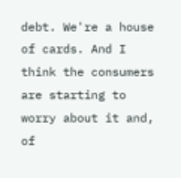debt. We're a house of cards. And I think the consumers are starting to worry about it and, of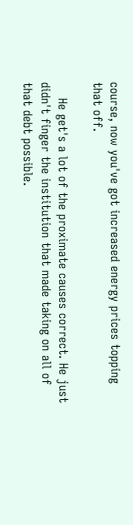course, now you've got increased energy prices topping that off.

    He get's a lot of the proximate causes correct. He just didn't finger the institution that made taking on all of that debt possible.